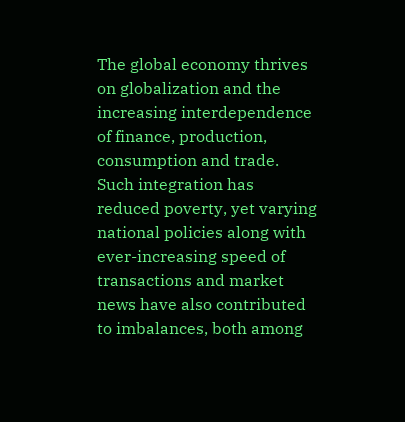The global economy thrives on globalization and the increasing interdependence of finance, production, consumption and trade. Such integration has reduced poverty, yet varying national policies along with ever-increasing speed of transactions and market news have also contributed to imbalances, both among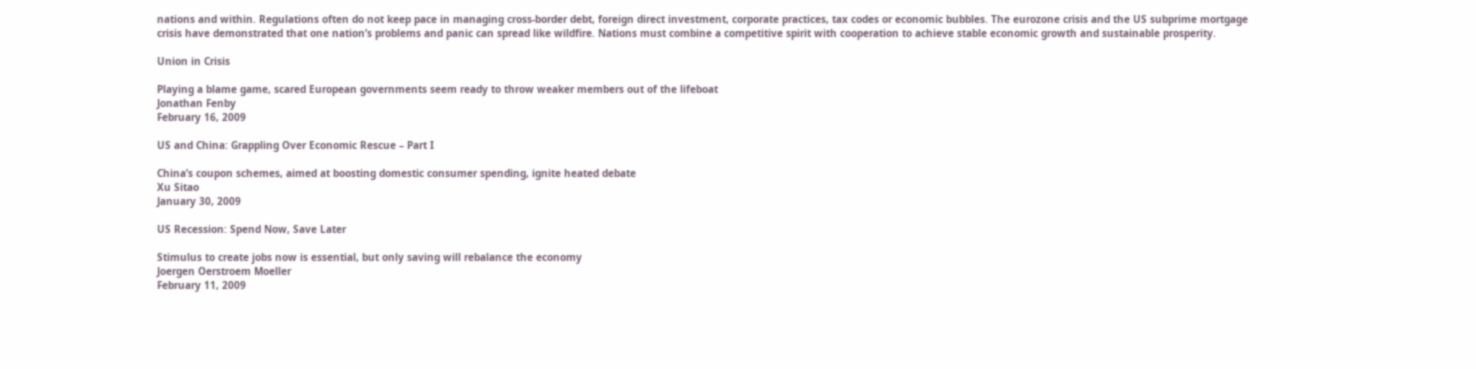nations and within. Regulations often do not keep pace in managing cross-border debt, foreign direct investment, corporate practices, tax codes or economic bubbles. The eurozone crisis and the US subprime mortgage crisis have demonstrated that one nation’s problems and panic can spread like wildfire. Nations must combine a competitive spirit with cooperation to achieve stable economic growth and sustainable prosperity.

Union in Crisis

Playing a blame game, scared European governments seem ready to throw weaker members out of the lifeboat
Jonathan Fenby
February 16, 2009

US and China: Grappling Over Economic Rescue – Part I

China’s coupon schemes, aimed at boosting domestic consumer spending, ignite heated debate
Xu Sitao
January 30, 2009

US Recession: Spend Now, Save Later

Stimulus to create jobs now is essential, but only saving will rebalance the economy
Joergen Oerstroem Moeller
February 11, 2009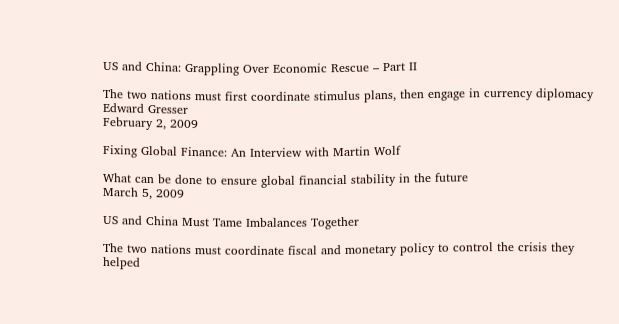US and China: Grappling Over Economic Rescue – Part II

The two nations must first coordinate stimulus plans, then engage in currency diplomacy
Edward Gresser
February 2, 2009

Fixing Global Finance: An Interview with Martin Wolf

What can be done to ensure global financial stability in the future
March 5, 2009

US and China Must Tame Imbalances Together

The two nations must coordinate fiscal and monetary policy to control the crisis they helped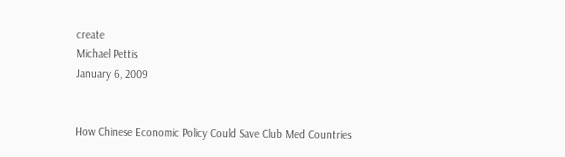create
Michael Pettis
January 6, 2009


How Chinese Economic Policy Could Save Club Med Countries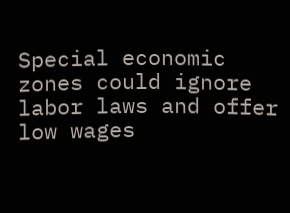Special economic zones could ignore labor laws and offer low wages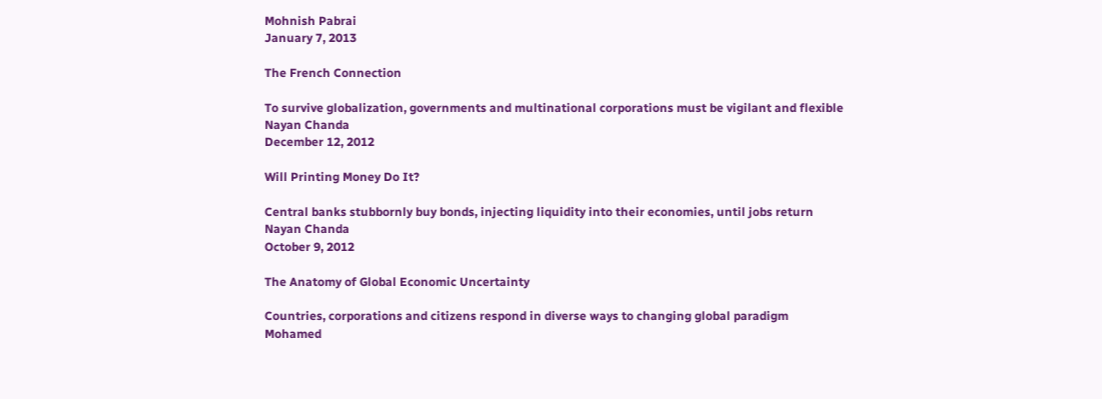Mohnish Pabrai
January 7, 2013

The French Connection

To survive globalization, governments and multinational corporations must be vigilant and flexible
Nayan Chanda
December 12, 2012

Will Printing Money Do It?

Central banks stubbornly buy bonds, injecting liquidity into their economies, until jobs return
Nayan Chanda
October 9, 2012

The Anatomy of Global Economic Uncertainty

Countries, corporations and citizens respond in diverse ways to changing global paradigm
Mohamed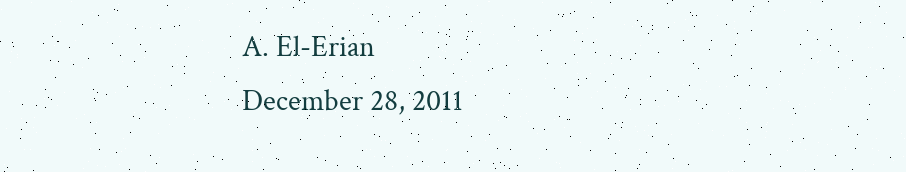A. El-Erian
December 28, 2011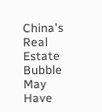China's Real Estate Bubble May Have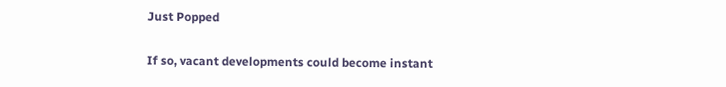Just Popped

If so, vacant developments could become instant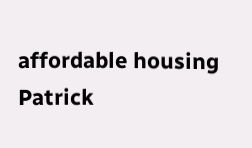affordable housing
Patrick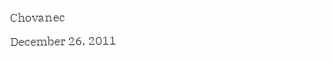Chovanec
December 26, 2011